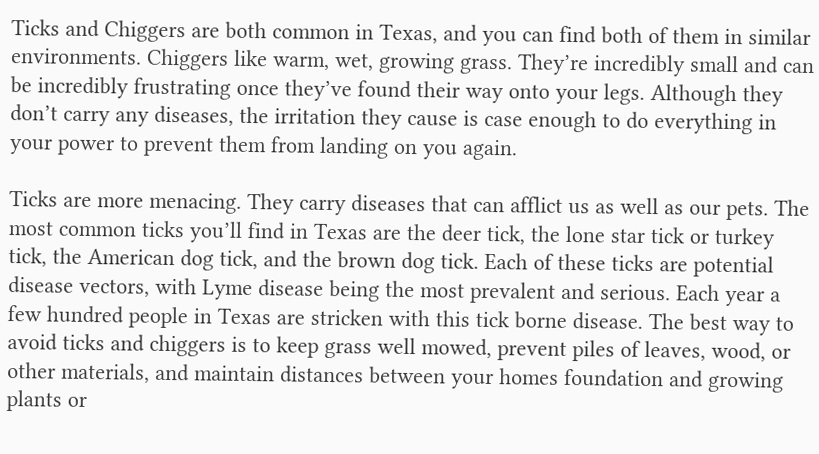Ticks and Chiggers are both common in Texas, and you can find both of them in similar environments. Chiggers like warm, wet, growing grass. They’re incredibly small and can be incredibly frustrating once they’ve found their way onto your legs. Although they don’t carry any diseases, the irritation they cause is case enough to do everything in your power to prevent them from landing on you again.

Ticks are more menacing. They carry diseases that can afflict us as well as our pets. The most common ticks you’ll find in Texas are the deer tick, the lone star tick or turkey tick, the American dog tick, and the brown dog tick. Each of these ticks are potential disease vectors, with Lyme disease being the most prevalent and serious. Each year a few hundred people in Texas are stricken with this tick borne disease. The best way to avoid ticks and chiggers is to keep grass well mowed, prevent piles of leaves, wood, or other materials, and maintain distances between your homes foundation and growing plants or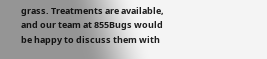grass. Treatments are available, and our team at 855Bugs would be happy to discuss them with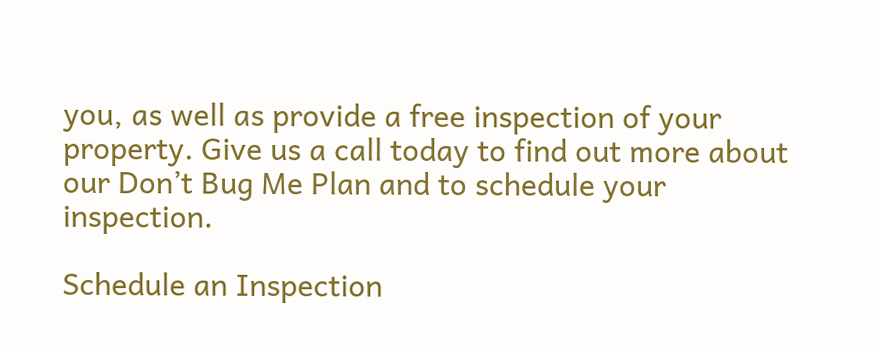you, as well as provide a free inspection of your property. Give us a call today to find out more about our Don’t Bug Me Plan and to schedule your inspection.

Schedule an Inspection